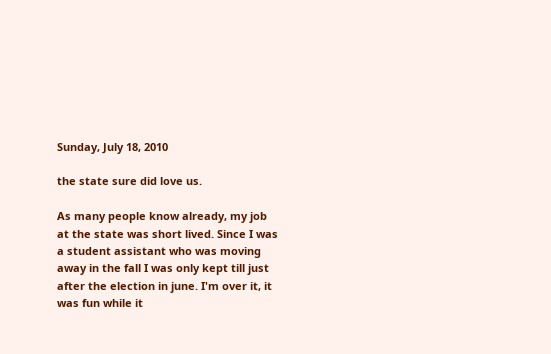Sunday, July 18, 2010

the state sure did love us.

As many people know already, my job at the state was short lived. Since I was a student assistant who was moving away in the fall I was only kept till just after the election in june. I'm over it, it was fun while it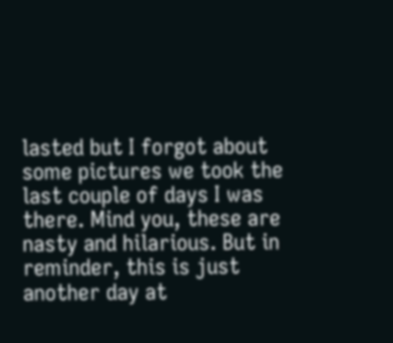lasted but I forgot about some pictures we took the last couple of days I was there. Mind you, these are nasty and hilarious. But in reminder, this is just another day at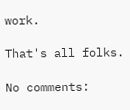work.

That's all folks.

No comments: